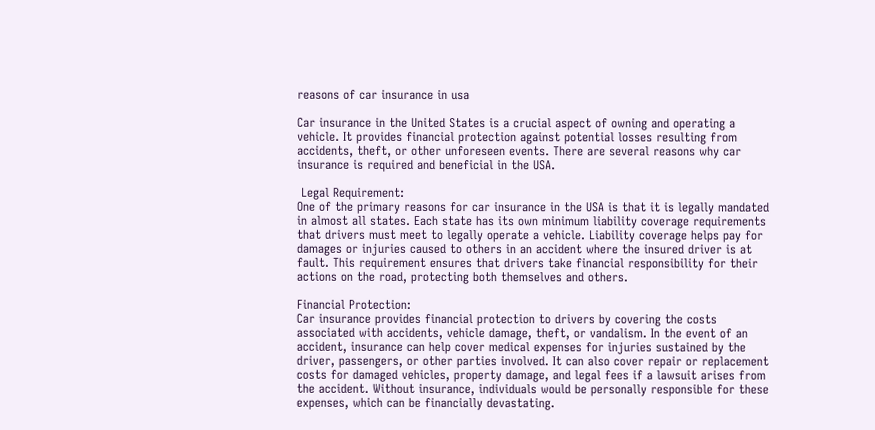reasons of car insurance in usa

Car insurance in the United States is a crucial aspect of owning and operating a vehicle. It provides financial protection against potential losses resulting from accidents, theft, or other unforeseen events. There are several reasons why car insurance is required and beneficial in the USA.

 Legal Requirement:
One of the primary reasons for car insurance in the USA is that it is legally mandated in almost all states. Each state has its own minimum liability coverage requirements that drivers must meet to legally operate a vehicle. Liability coverage helps pay for damages or injuries caused to others in an accident where the insured driver is at fault. This requirement ensures that drivers take financial responsibility for their actions on the road, protecting both themselves and others.

Financial Protection:
Car insurance provides financial protection to drivers by covering the costs associated with accidents, vehicle damage, theft, or vandalism. In the event of an accident, insurance can help cover medical expenses for injuries sustained by the driver, passengers, or other parties involved. It can also cover repair or replacement costs for damaged vehicles, property damage, and legal fees if a lawsuit arises from the accident. Without insurance, individuals would be personally responsible for these expenses, which can be financially devastating.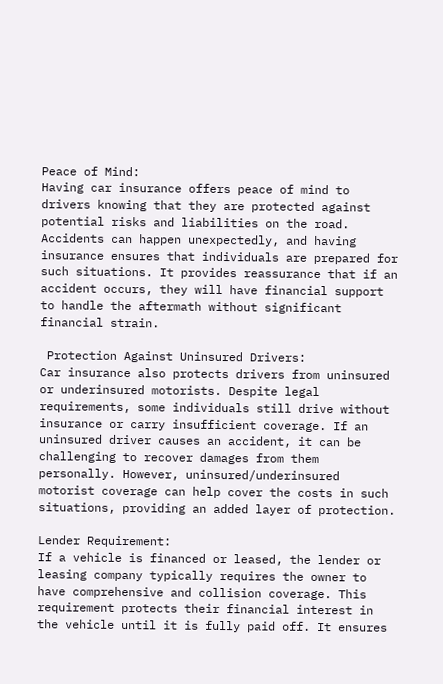Peace of Mind:
Having car insurance offers peace of mind to drivers knowing that they are protected against potential risks and liabilities on the road. Accidents can happen unexpectedly, and having insurance ensures that individuals are prepared for such situations. It provides reassurance that if an accident occurs, they will have financial support to handle the aftermath without significant financial strain.

 Protection Against Uninsured Drivers:
Car insurance also protects drivers from uninsured or underinsured motorists. Despite legal requirements, some individuals still drive without insurance or carry insufficient coverage. If an uninsured driver causes an accident, it can be challenging to recover damages from them personally. However, uninsured/underinsured motorist coverage can help cover the costs in such situations, providing an added layer of protection.

Lender Requirement:
If a vehicle is financed or leased, the lender or leasing company typically requires the owner to have comprehensive and collision coverage. This requirement protects their financial interest in the vehicle until it is fully paid off. It ensures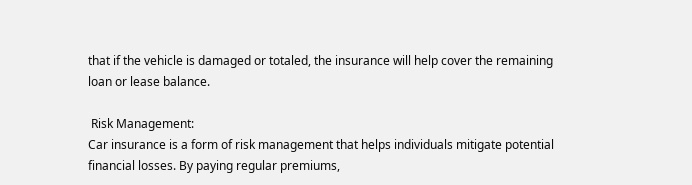that if the vehicle is damaged or totaled, the insurance will help cover the remaining loan or lease balance.

 Risk Management:
Car insurance is a form of risk management that helps individuals mitigate potential financial losses. By paying regular premiums,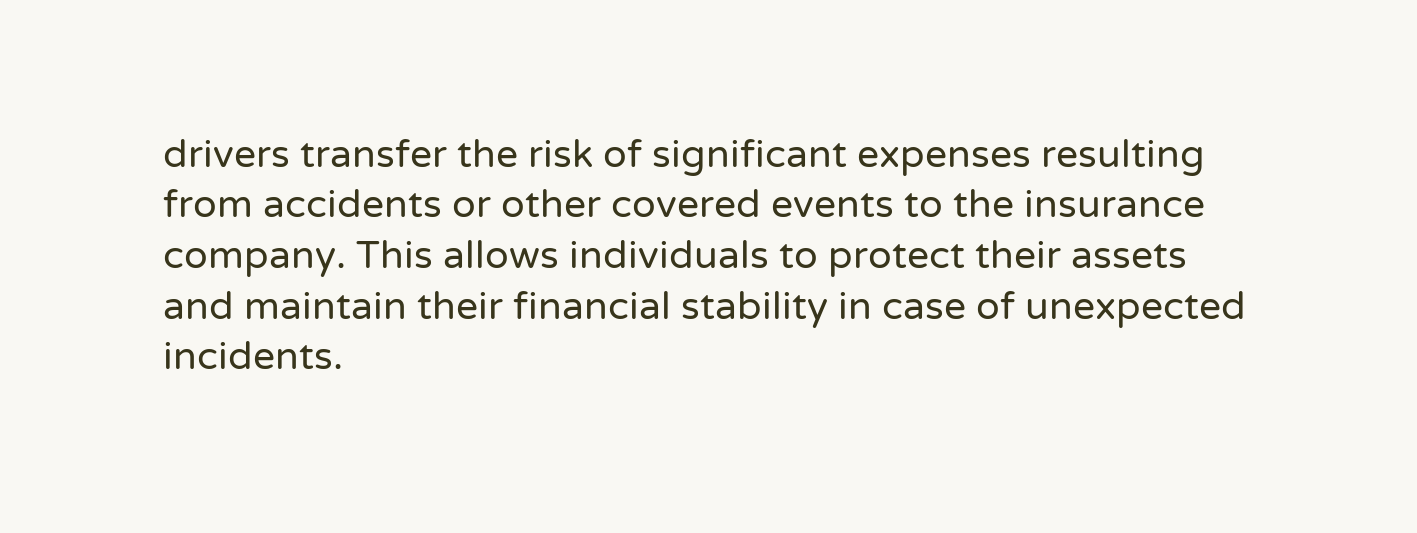drivers transfer the risk of significant expenses resulting from accidents or other covered events to the insurance company. This allows individuals to protect their assets and maintain their financial stability in case of unexpected incidents.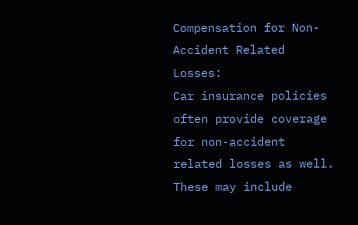Compensation for Non-Accident Related Losses:
Car insurance policies often provide coverage for non-accident related losses as well. These may include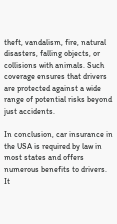theft, vandalism, fire, natural disasters, falling objects, or collisions with animals. Such coverage ensures that drivers are protected against a wide range of potential risks beyond just accidents.

In conclusion, car insurance in the USA is required by law in most states and offers numerous benefits to drivers. It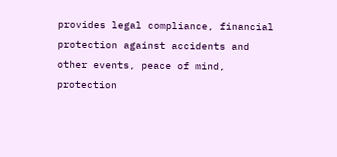provides legal compliance, financial protection against accidents and other events, peace of mind, protection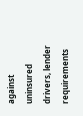against uninsured drivers, lender requirements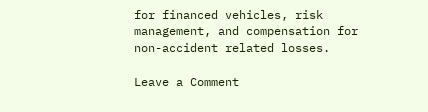for financed vehicles, risk management, and compensation for non-accident related losses.

Leave a Comment